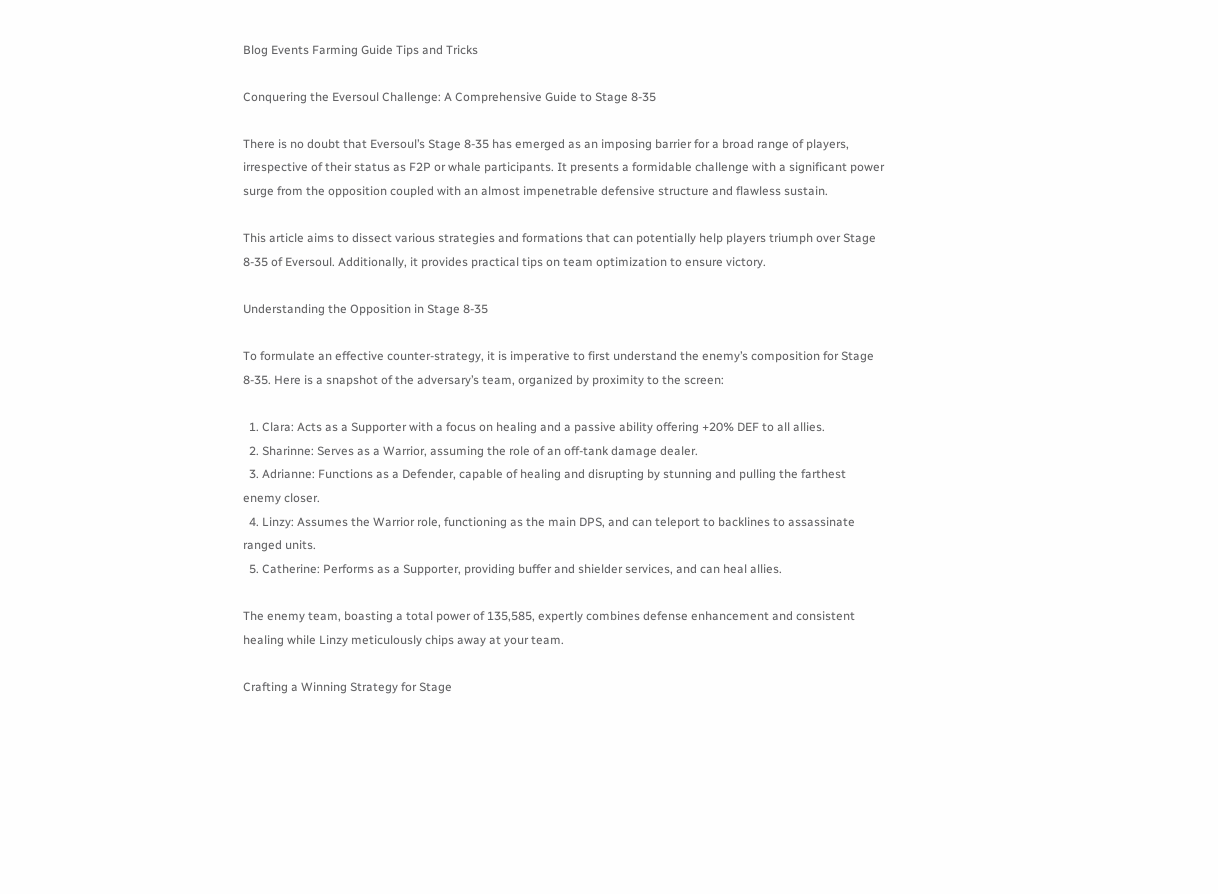Blog Events Farming Guide Tips and Tricks

Conquering the Eversoul Challenge: A Comprehensive Guide to Stage 8-35

There is no doubt that Eversoul’s Stage 8-35 has emerged as an imposing barrier for a broad range of players, irrespective of their status as F2P or whale participants. It presents a formidable challenge with a significant power surge from the opposition coupled with an almost impenetrable defensive structure and flawless sustain.

This article aims to dissect various strategies and formations that can potentially help players triumph over Stage 8-35 of Eversoul. Additionally, it provides practical tips on team optimization to ensure victory.

Understanding the Opposition in Stage 8-35

To formulate an effective counter-strategy, it is imperative to first understand the enemy’s composition for Stage 8-35. Here is a snapshot of the adversary’s team, organized by proximity to the screen:

  1. Clara: Acts as a Supporter with a focus on healing and a passive ability offering +20% DEF to all allies.
  2. Sharinne: Serves as a Warrior, assuming the role of an off-tank damage dealer.
  3. Adrianne: Functions as a Defender, capable of healing and disrupting by stunning and pulling the farthest enemy closer.
  4. Linzy: Assumes the Warrior role, functioning as the main DPS, and can teleport to backlines to assassinate ranged units.
  5. Catherine: Performs as a Supporter, providing buffer and shielder services, and can heal allies.

The enemy team, boasting a total power of 135,585, expertly combines defense enhancement and consistent healing while Linzy meticulously chips away at your team.

Crafting a Winning Strategy for Stage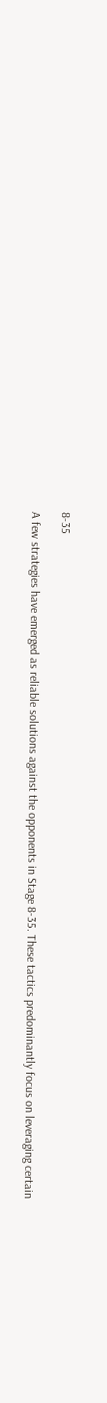8-35

A few strategies have emerged as reliable solutions against the opponents in Stage 8-35. These tactics predominantly focus on leveraging certain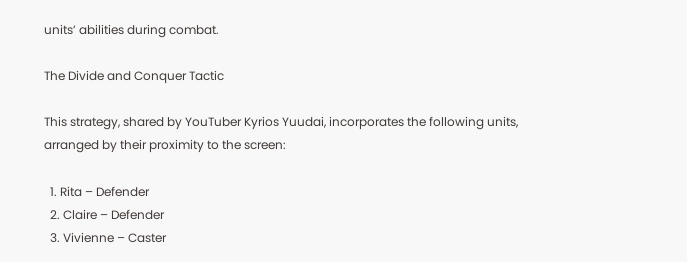units’ abilities during combat.

The Divide and Conquer Tactic

This strategy, shared by YouTuber Kyrios Yuudai, incorporates the following units, arranged by their proximity to the screen:

  1. Rita – Defender
  2. Claire – Defender
  3. Vivienne – Caster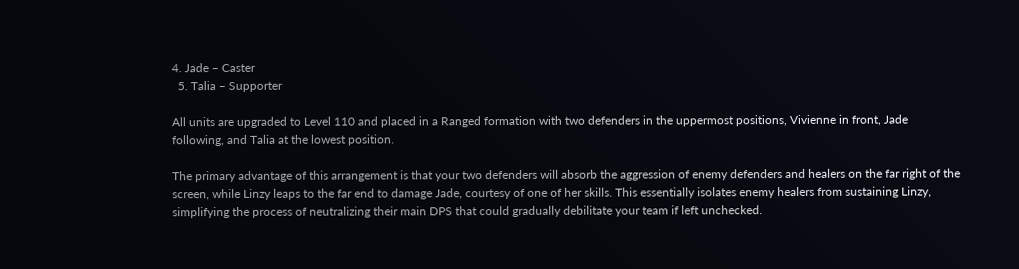4. Jade – Caster
  5. Talia – Supporter

All units are upgraded to Level 110 and placed in a Ranged formation with two defenders in the uppermost positions, Vivienne in front, Jade following, and Talia at the lowest position.

The primary advantage of this arrangement is that your two defenders will absorb the aggression of enemy defenders and healers on the far right of the screen, while Linzy leaps to the far end to damage Jade, courtesy of one of her skills. This essentially isolates enemy healers from sustaining Linzy, simplifying the process of neutralizing their main DPS that could gradually debilitate your team if left unchecked.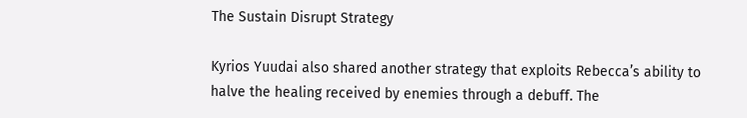The Sustain Disrupt Strategy

Kyrios Yuudai also shared another strategy that exploits Rebecca’s ability to halve the healing received by enemies through a debuff. The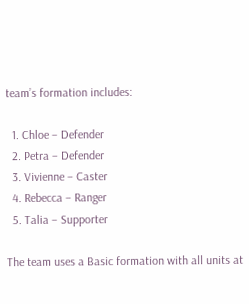team’s formation includes:

  1. Chloe – Defender
  2. Petra – Defender
  3. Vivienne – Caster
  4. Rebecca – Ranger
  5. Talia – Supporter

The team uses a Basic formation with all units at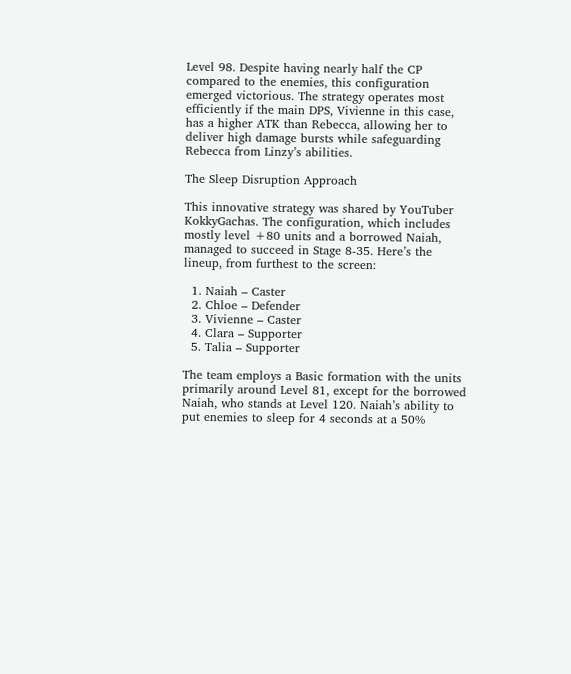Level 98. Despite having nearly half the CP compared to the enemies, this configuration emerged victorious. The strategy operates most efficiently if the main DPS, Vivienne in this case, has a higher ATK than Rebecca, allowing her to deliver high damage bursts while safeguarding Rebecca from Linzy’s abilities.

The Sleep Disruption Approach

This innovative strategy was shared by YouTuber KokkyGachas. The configuration, which includes mostly level +80 units and a borrowed Naiah, managed to succeed in Stage 8-35. Here’s the lineup, from furthest to the screen:

  1. Naiah – Caster
  2. Chloe – Defender
  3. Vivienne – Caster
  4. Clara – Supporter
  5. Talia – Supporter

The team employs a Basic formation with the units primarily around Level 81, except for the borrowed Naiah, who stands at Level 120. Naiah’s ability to put enemies to sleep for 4 seconds at a 50%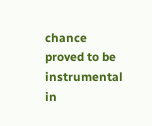chance proved to be instrumental in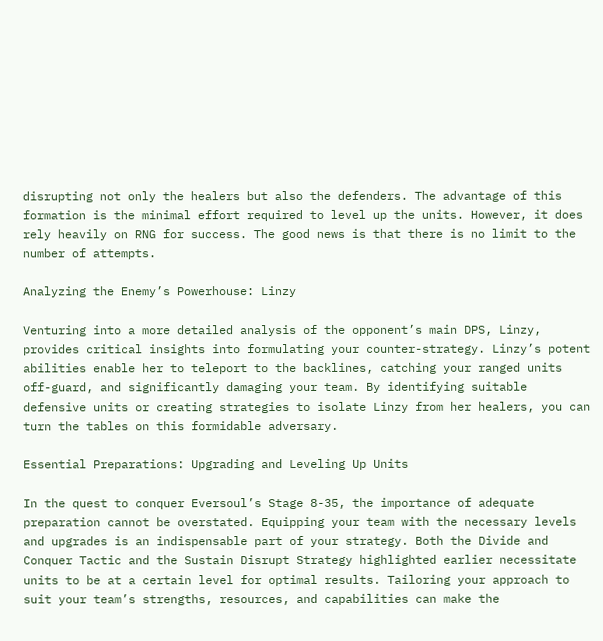disrupting not only the healers but also the defenders. The advantage of this formation is the minimal effort required to level up the units. However, it does rely heavily on RNG for success. The good news is that there is no limit to the number of attempts.

Analyzing the Enemy’s Powerhouse: Linzy

Venturing into a more detailed analysis of the opponent’s main DPS, Linzy, provides critical insights into formulating your counter-strategy. Linzy’s potent abilities enable her to teleport to the backlines, catching your ranged units off-guard, and significantly damaging your team. By identifying suitable defensive units or creating strategies to isolate Linzy from her healers, you can turn the tables on this formidable adversary.

Essential Preparations: Upgrading and Leveling Up Units

In the quest to conquer Eversoul’s Stage 8-35, the importance of adequate preparation cannot be overstated. Equipping your team with the necessary levels and upgrades is an indispensable part of your strategy. Both the Divide and Conquer Tactic and the Sustain Disrupt Strategy highlighted earlier necessitate units to be at a certain level for optimal results. Tailoring your approach to suit your team’s strengths, resources, and capabilities can make the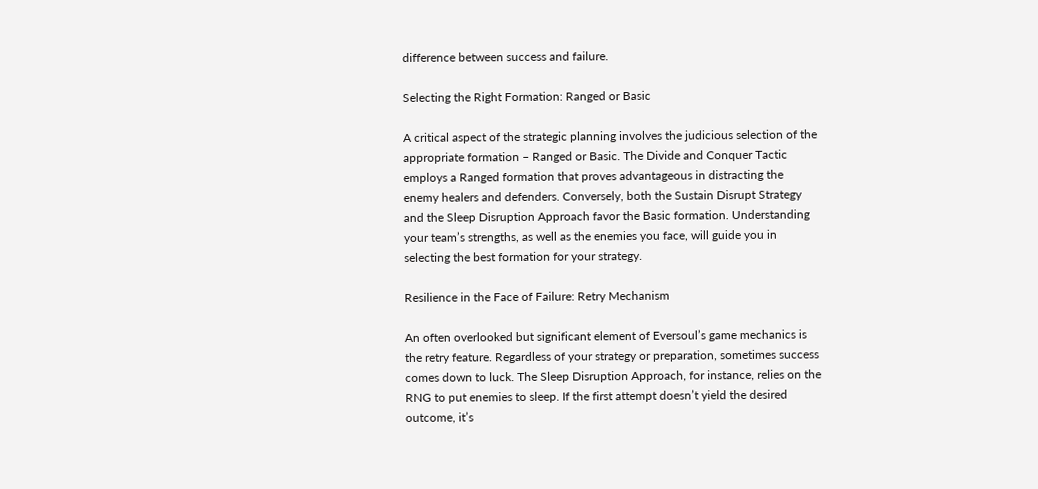difference between success and failure.

Selecting the Right Formation: Ranged or Basic

A critical aspect of the strategic planning involves the judicious selection of the appropriate formation – Ranged or Basic. The Divide and Conquer Tactic employs a Ranged formation that proves advantageous in distracting the enemy healers and defenders. Conversely, both the Sustain Disrupt Strategy and the Sleep Disruption Approach favor the Basic formation. Understanding your team’s strengths, as well as the enemies you face, will guide you in selecting the best formation for your strategy.

Resilience in the Face of Failure: Retry Mechanism

An often overlooked but significant element of Eversoul’s game mechanics is the retry feature. Regardless of your strategy or preparation, sometimes success comes down to luck. The Sleep Disruption Approach, for instance, relies on the RNG to put enemies to sleep. If the first attempt doesn’t yield the desired outcome, it’s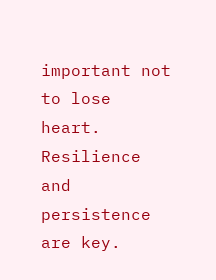important not to lose heart. Resilience and persistence are key.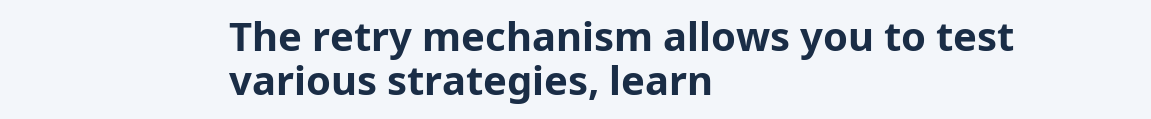The retry mechanism allows you to test various strategies, learn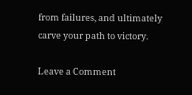from failures, and ultimately carve your path to victory.

Leave a Comment